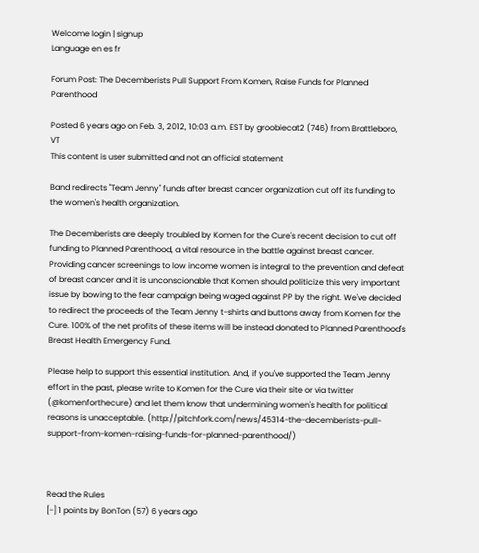Welcome login | signup
Language en es fr

Forum Post: The Decemberists Pull Support From Komen, Raise Funds for Planned Parenthood

Posted 6 years ago on Feb. 3, 2012, 10:03 a.m. EST by groobiecat2 (746) from Brattleboro, VT
This content is user submitted and not an official statement

Band redirects "Team Jenny" funds after breast cancer organization cut off its funding to the women's health organization.

The Decemberists are deeply troubled by Komen for the Cure's recent decision to cut off funding to Planned Parenthood, a vital resource in the battle against breast cancer. Providing cancer screenings to low income women is integral to the prevention and defeat of breast cancer and it is unconscionable that Komen should politicize this very important issue by bowing to the fear campaign being waged against PP by the right. We've decided to redirect the proceeds of the Team Jenny t-shirts and buttons away from Komen for the Cure. 100% of the net profits of these items will be instead donated to Planned Parenthood's Breast Health Emergency Fund.

Please help to support this essential institution. And, if you've supported the Team Jenny effort in the past, please write to Komen for the Cure via their site or via twitter (@komenforthecure) and let them know that undermining women's health for political reasons is unacceptable. (http://pitchfork.com/news/45314-the-decemberists-pull-support-from-komen-raising-funds-for-planned-parenthood/)



Read the Rules
[-] 1 points by BonTon (57) 6 years ago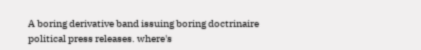A boring derivative band issuing boring doctrinaire political press releases. where's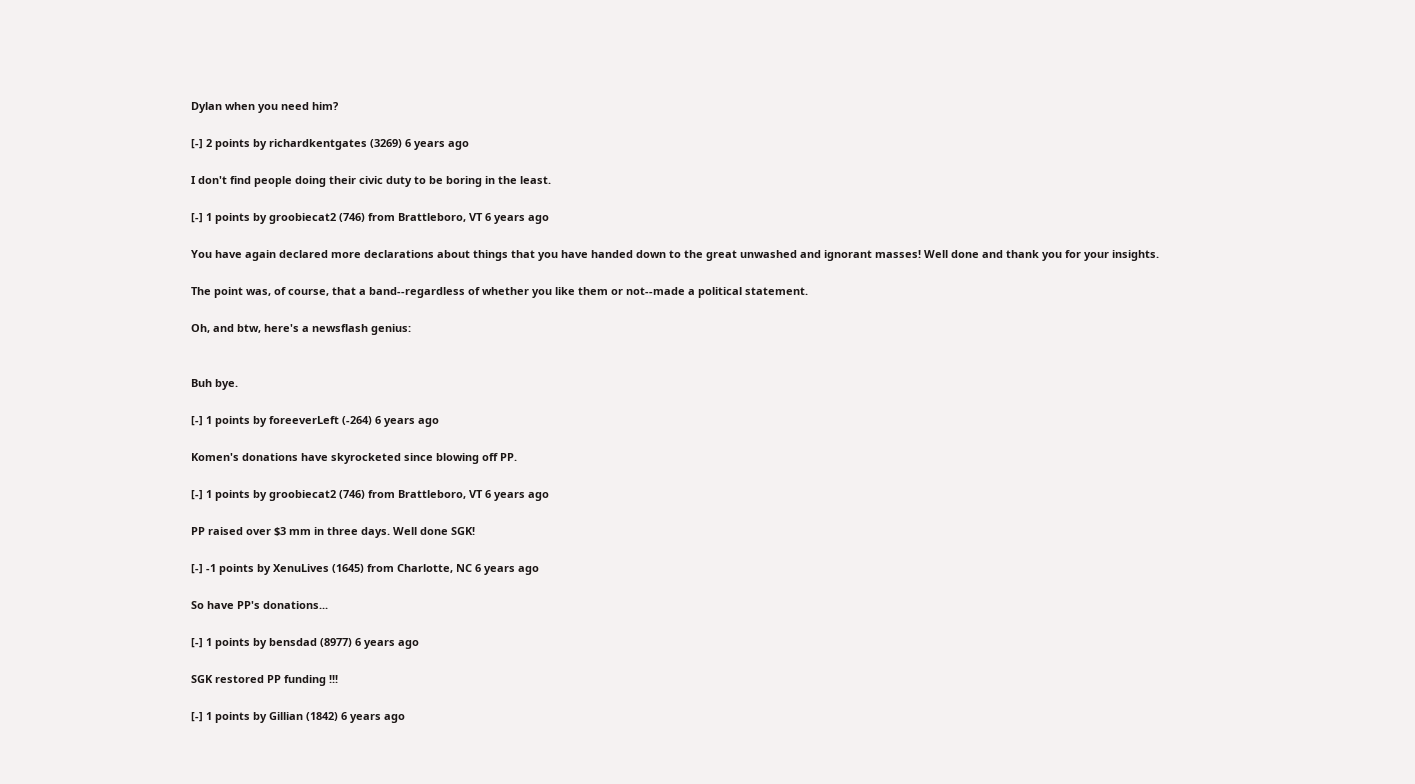Dylan when you need him?

[-] 2 points by richardkentgates (3269) 6 years ago

I don't find people doing their civic duty to be boring in the least.

[-] 1 points by groobiecat2 (746) from Brattleboro, VT 6 years ago

You have again declared more declarations about things that you have handed down to the great unwashed and ignorant masses! Well done and thank you for your insights.

The point was, of course, that a band--regardless of whether you like them or not--made a political statement.

Oh, and btw, here's a newsflash genius:


Buh bye.

[-] 1 points by foreeverLeft (-264) 6 years ago

Komen's donations have skyrocketed since blowing off PP.

[-] 1 points by groobiecat2 (746) from Brattleboro, VT 6 years ago

PP raised over $3 mm in three days. Well done SGK!

[-] -1 points by XenuLives (1645) from Charlotte, NC 6 years ago

So have PP's donations...

[-] 1 points by bensdad (8977) 6 years ago

SGK restored PP funding !!!

[-] 1 points by Gillian (1842) 6 years ago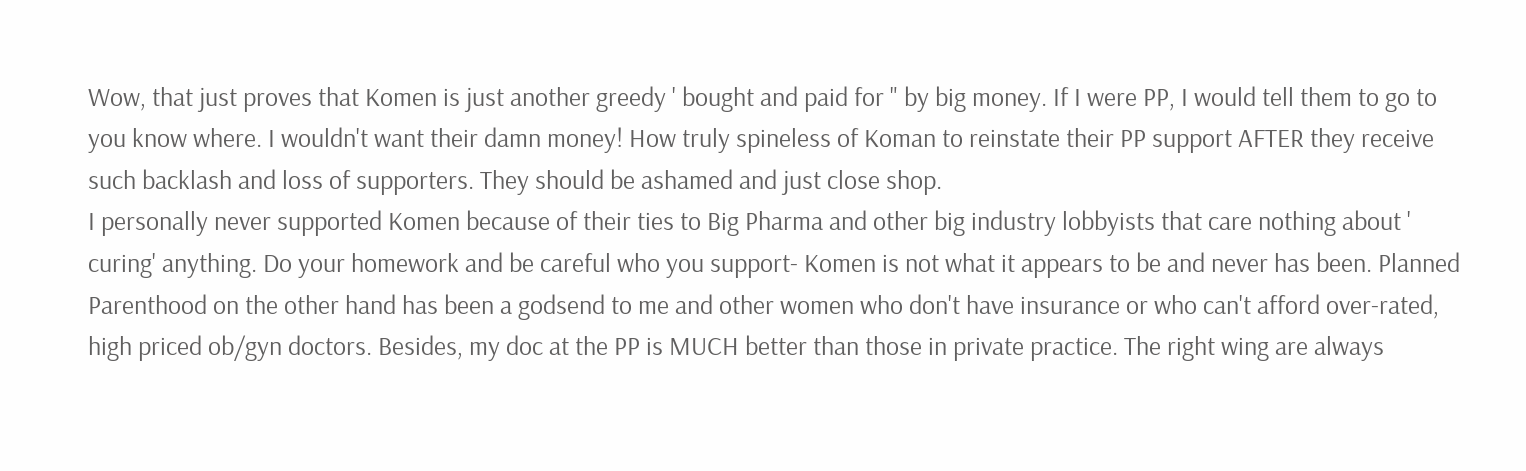Wow, that just proves that Komen is just another greedy ' bought and paid for " by big money. If I were PP, I would tell them to go to you know where. I wouldn't want their damn money! How truly spineless of Koman to reinstate their PP support AFTER they receive such backlash and loss of supporters. They should be ashamed and just close shop.
I personally never supported Komen because of their ties to Big Pharma and other big industry lobbyists that care nothing about ' curing' anything. Do your homework and be careful who you support- Komen is not what it appears to be and never has been. Planned Parenthood on the other hand has been a godsend to me and other women who don't have insurance or who can't afford over-rated, high priced ob/gyn doctors. Besides, my doc at the PP is MUCH better than those in private practice. The right wing are always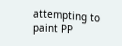attempting to paint PP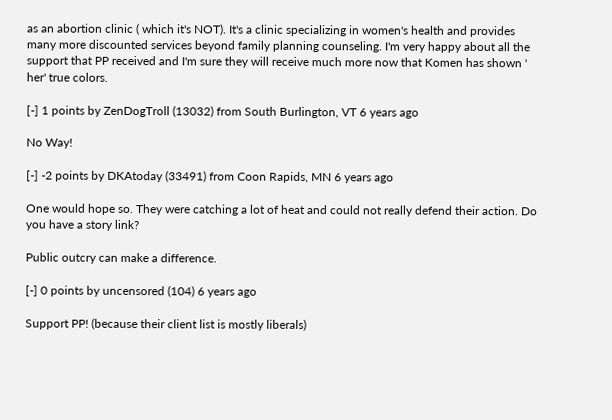as an abortion clinic ( which it's NOT). It's a clinic specializing in women's health and provides many more discounted services beyond family planning counseling. I'm very happy about all the support that PP received and I'm sure they will receive much more now that Komen has shown ' her' true colors.

[-] 1 points by ZenDogTroll (13032) from South Burlington, VT 6 years ago

No Way!

[-] -2 points by DKAtoday (33491) from Coon Rapids, MN 6 years ago

One would hope so. They were catching a lot of heat and could not really defend their action. Do you have a story link?

Public outcry can make a difference.

[-] 0 points by uncensored (104) 6 years ago

Support PP! (because their client list is mostly liberals)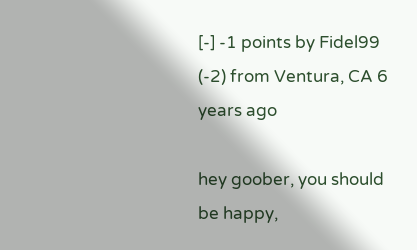[-] -1 points by Fidel99 (-2) from Ventura, CA 6 years ago

hey goober, you should be happy,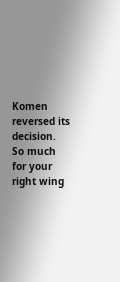Komen reversed its decision. So much for your right wing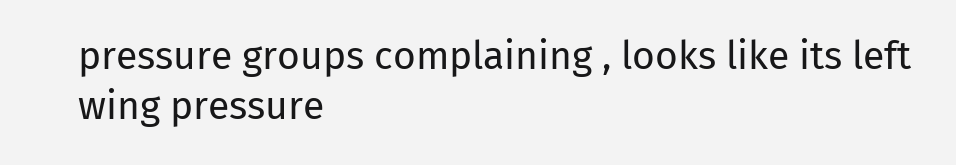pressure groups complaining , looks like its left wing pressure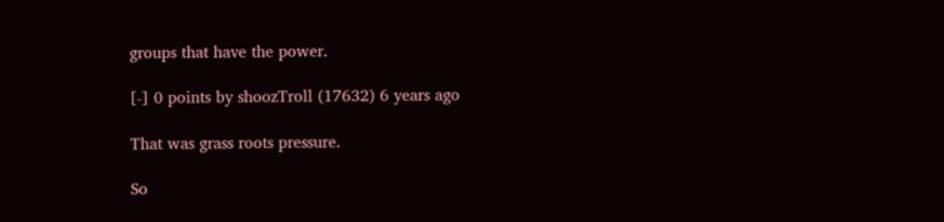groups that have the power.

[-] 0 points by shoozTroll (17632) 6 years ago

That was grass roots pressure.

So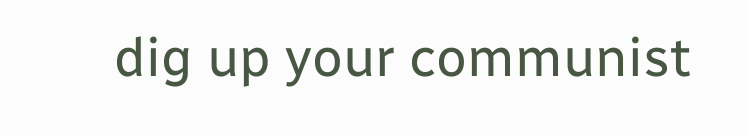dig up your communist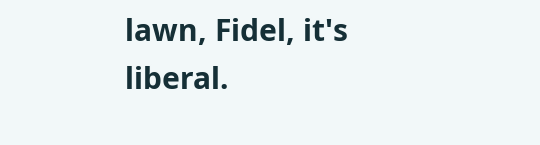lawn, Fidel, it's liberal.